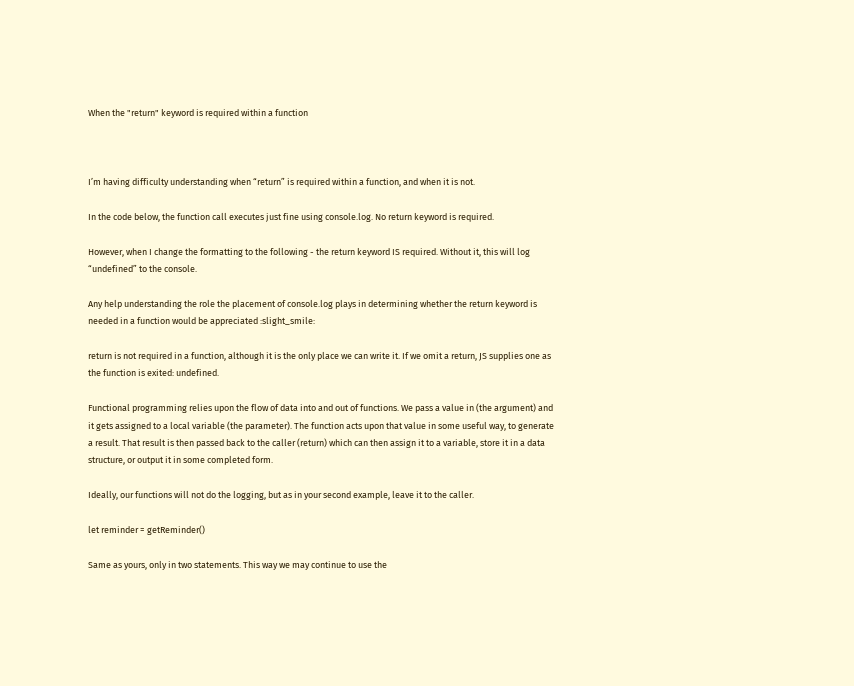When the "return" keyword is required within a function



I’m having difficulty understanding when “return” is required within a function, and when it is not.

In the code below, the function call executes just fine using console.log. No return keyword is required.

However, when I change the formatting to the following - the return keyword IS required. Without it, this will log “undefined” to the console.

Any help understanding the role the placement of console.log plays in determining whether the return keyword is needed in a function would be appreciated :slight_smile:

return is not required in a function, although it is the only place we can write it. If we omit a return, JS supplies one as the function is exited: undefined.

Functional programming relies upon the flow of data into and out of functions. We pass a value in (the argument) and it gets assigned to a local variable (the parameter). The function acts upon that value in some useful way, to generate a result. That result is then passed back to the caller (return) which can then assign it to a variable, store it in a data structure, or output it in some completed form.

Ideally, our functions will not do the logging, but as in your second example, leave it to the caller.

let reminder = getReminder()

Same as yours, only in two statements. This way we may continue to use the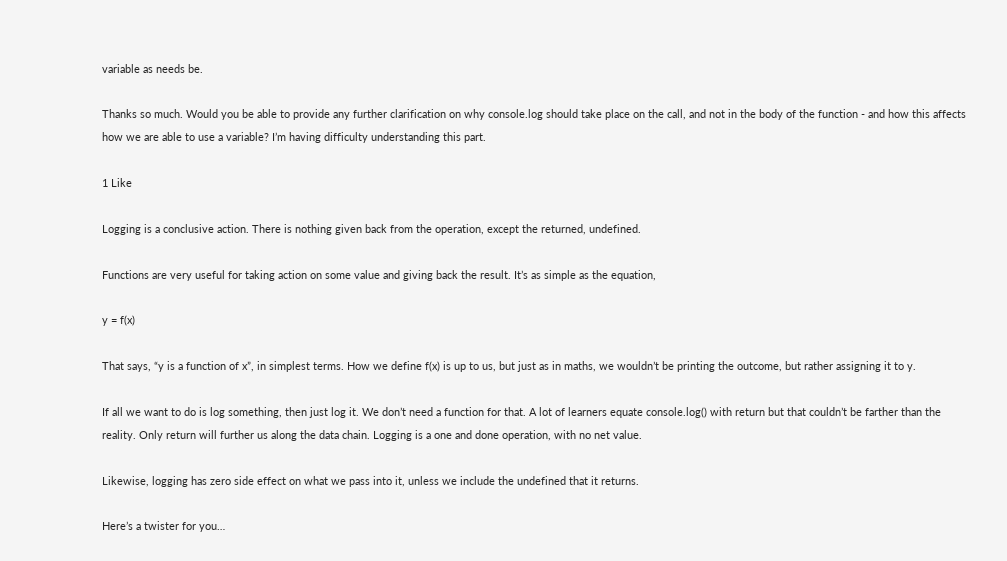variable as needs be.

Thanks so much. Would you be able to provide any further clarification on why console.log should take place on the call, and not in the body of the function - and how this affects how we are able to use a variable? I’m having difficulty understanding this part.

1 Like

Logging is a conclusive action. There is nothing given back from the operation, except the returned, undefined.

Functions are very useful for taking action on some value and giving back the result. It’s as simple as the equation,

y = f(x)

That says, “y is a function of x”, in simplest terms. How we define f(x) is up to us, but just as in maths, we wouldn’t be printing the outcome, but rather assigning it to y.

If all we want to do is log something, then just log it. We don’t need a function for that. A lot of learners equate console.log() with return but that couldn’t be farther than the reality. Only return will further us along the data chain. Logging is a one and done operation, with no net value.

Likewise, logging has zero side effect on what we pass into it, unless we include the undefined that it returns.

Here’s a twister for you…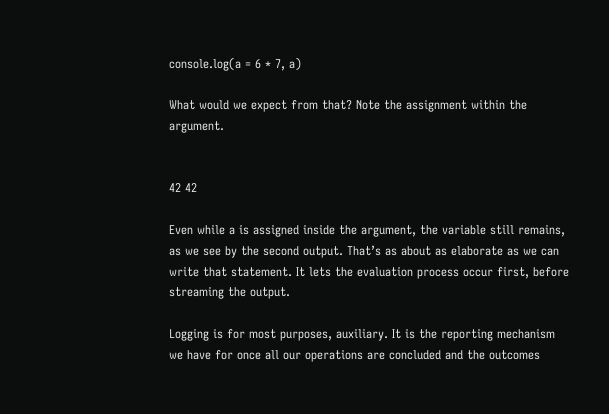console.log(a = 6 * 7, a)

What would we expect from that? Note the assignment within the argument.


42 42

Even while a is assigned inside the argument, the variable still remains, as we see by the second output. That’s as about as elaborate as we can write that statement. It lets the evaluation process occur first, before streaming the output.

Logging is for most purposes, auxiliary. It is the reporting mechanism we have for once all our operations are concluded and the outcomes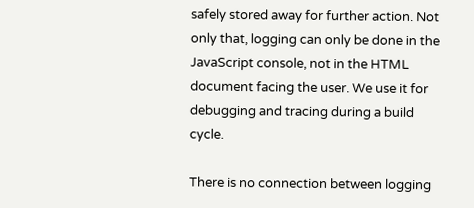safely stored away for further action. Not only that, logging can only be done in the JavaScript console, not in the HTML document facing the user. We use it for debugging and tracing during a build cycle.

There is no connection between logging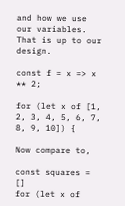and how we use our variables. That is up to our design.

const f = x => x ** 2;

for (let x of [1, 2, 3, 4, 5, 6, 7, 8, 9, 10]) {

Now compare to,

const squares = []
for (let x of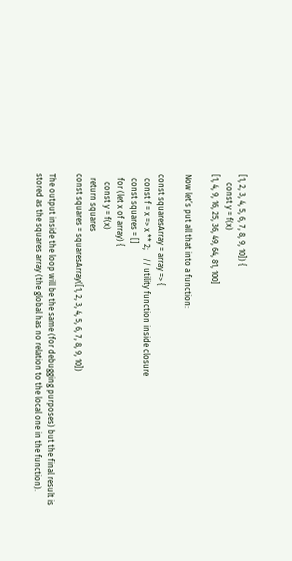[1, 2, 3, 4, 5, 6, 7, 8, 9, 10]) {
    const y = f(x)
[1, 4, 9, 16, 25, 36, 49, 64, 81, 100]

Now let’s put all that into a function:

const squaresArray = array => {
  const f = x => x ** 2;    // utility function inside closure
  const squares = []
  for (let x of array) {
    const y = f(x)
  return squares
const squares = squaresArray([1, 2, 3, 4, 5, 6, 7, 8, 9, 10])

The output inside the loop will be the same (for debugging purposes) but the final result is stored as the squares array (the global has no relation to the local one in the function).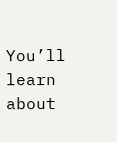You’ll learn about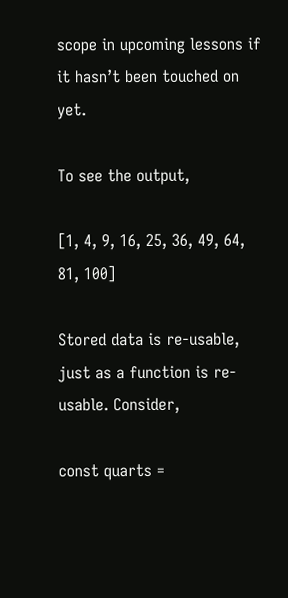scope in upcoming lessons if it hasn’t been touched on yet.

To see the output,

[1, 4, 9, 16, 25, 36, 49, 64, 81, 100]

Stored data is re-usable, just as a function is re-usable. Consider,

const quarts =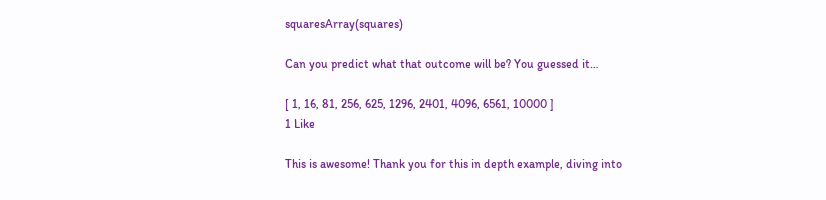squaresArray(squares)

Can you predict what that outcome will be? You guessed it…

[ 1, 16, 81, 256, 625, 1296, 2401, 4096, 6561, 10000 ]
1 Like

This is awesome! Thank you for this in depth example, diving into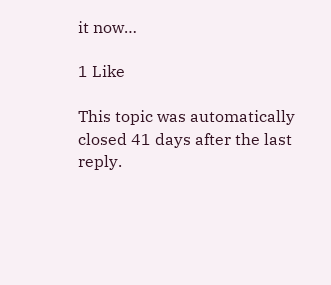it now…

1 Like

This topic was automatically closed 41 days after the last reply.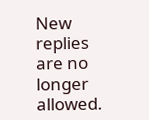New replies are no longer allowed.